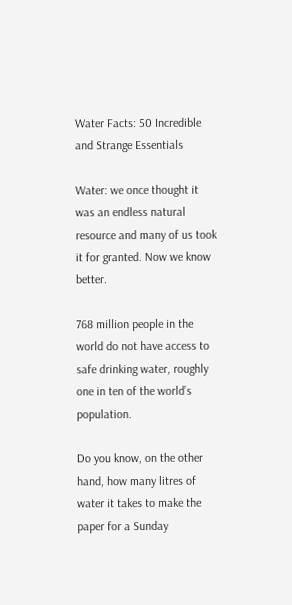Water Facts: 50 Incredible and Strange Essentials

Water: we once thought it was an endless natural resource and many of us took it for granted. Now we know better.

768 million people in the world do not have access to safe drinking water, roughly one in ten of the world’s population.

Do you know, on the other hand, how many litres of water it takes to make the paper for a Sunday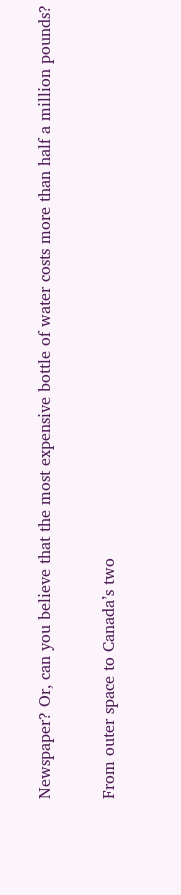Newspaper? Or, can you believe that the most expensive bottle of water costs more than half a million pounds?

From outer space to Canada’s two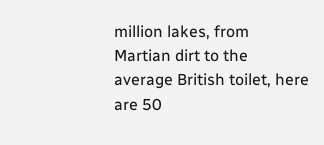million lakes, from Martian dirt to the average British toilet, here are 50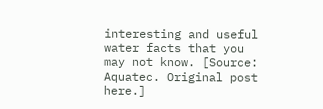interesting and useful water facts that you may not know. [Source: Aquatec. Original post here.]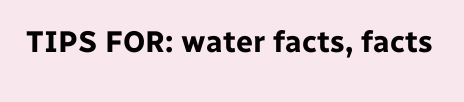TIPS FOR: water facts, facts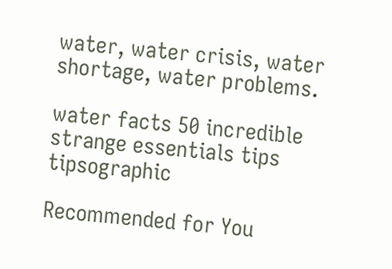water, water crisis, water shortage, water problems.

water facts 50 incredible strange essentials tips tipsographic

Recommended for You